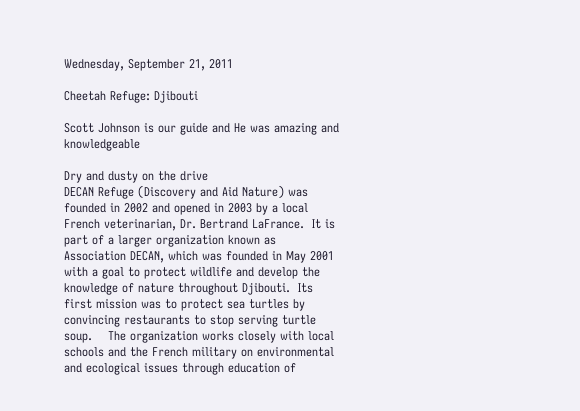Wednesday, September 21, 2011

Cheetah Refuge: Djibouti

Scott Johnson is our guide and He was amazing and knowledgeable

Dry and dusty on the drive
DECAN Refuge (Discovery and Aid Nature) was founded in 2002 and opened in 2003 by a local French veterinarian, Dr. Bertrand LaFrance.  It is part of a larger organization known as Association DECAN, which was founded in May 2001 with a goal to protect wildlife and develop the knowledge of nature throughout Djibouti.  Its first mission was to protect sea turtles by convincing restaurants to stop serving turtle soup.    The organization works closely with local schools and the French military on environmental and ecological issues through education of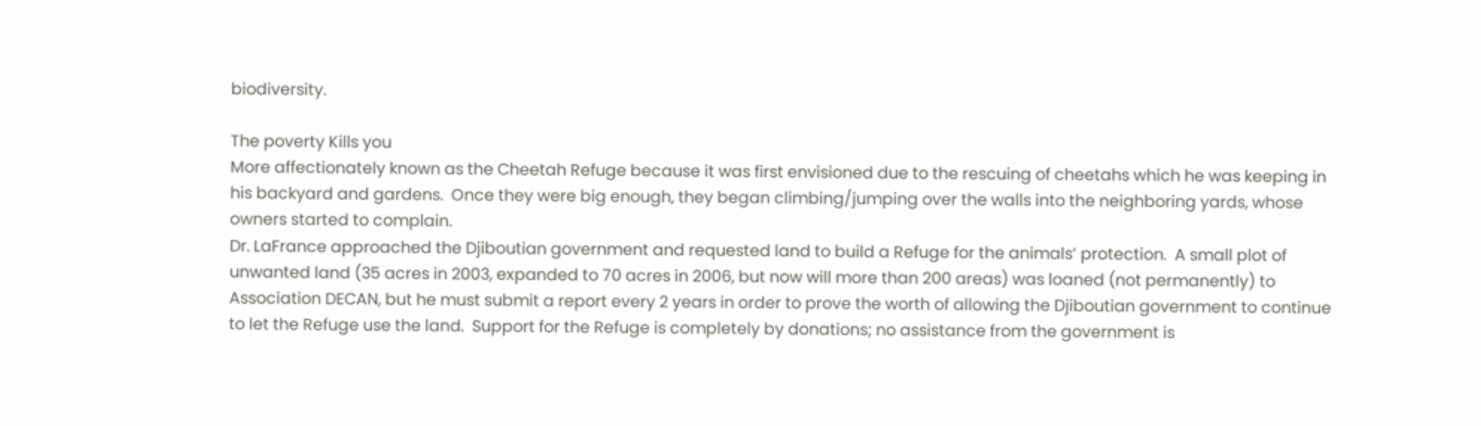biodiversity.

The poverty Kills you
More affectionately known as the Cheetah Refuge because it was first envisioned due to the rescuing of cheetahs which he was keeping in his backyard and gardens.  Once they were big enough, they began climbing/jumping over the walls into the neighboring yards, whose owners started to complain.
Dr. LaFrance approached the Djiboutian government and requested land to build a Refuge for the animals’ protection.  A small plot of unwanted land (35 acres in 2003, expanded to 70 acres in 2006, but now will more than 200 areas) was loaned (not permanently) to Association DECAN, but he must submit a report every 2 years in order to prove the worth of allowing the Djiboutian government to continue to let the Refuge use the land.  Support for the Refuge is completely by donations; no assistance from the government is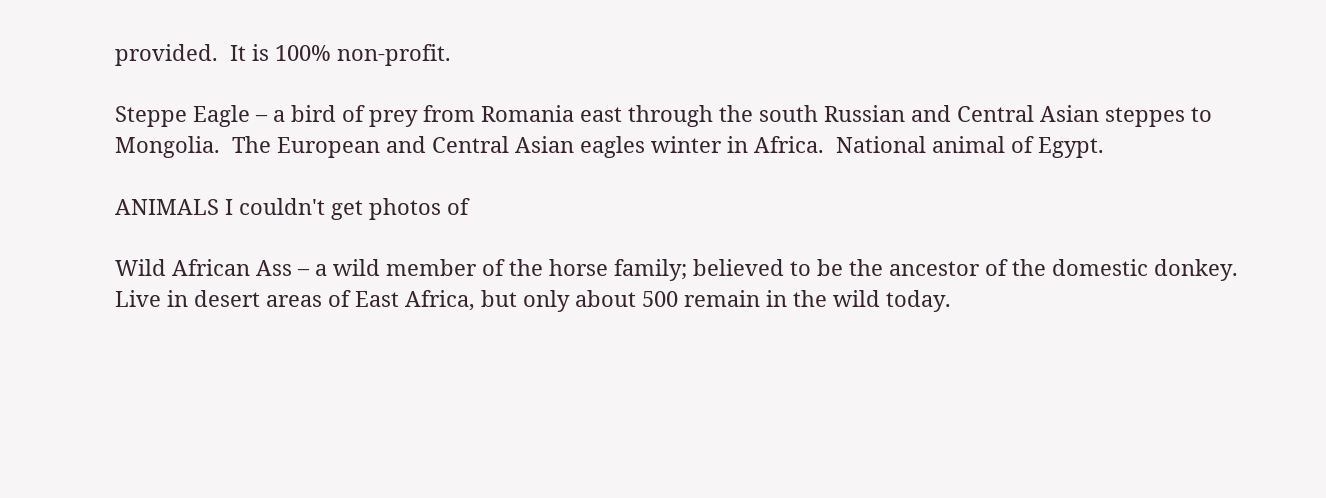provided.  It is 100% non-profit.

Steppe Eagle – a bird of prey from Romania east through the south Russian and Central Asian steppes to Mongolia.  The European and Central Asian eagles winter in Africa.  National animal of Egypt.

ANIMALS I couldn't get photos of

Wild African Ass – a wild member of the horse family; believed to be the ancestor of the domestic donkey.  Live in desert areas of East Africa, but only about 500 remain in the wild today.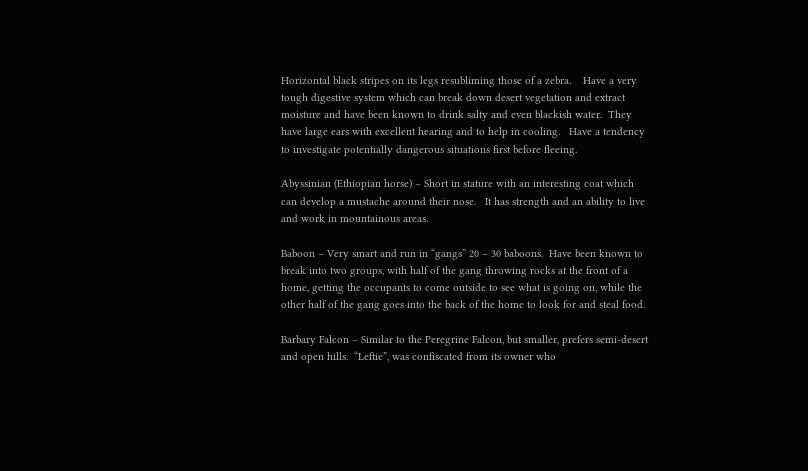Horizontal black stripes on its legs resubliming those of a zebra.    Have a very tough digestive system which can break down desert vegetation and extract moisture and have been known to drink salty and even blackish water.  They have large ears with excellent hearing and to help in cooling.   Have a tendency to investigate potentially dangerous situations first before fleeing.

Abyssinian (Ethiopian horse) – Short in stature with an interesting coat which can develop a mustache around their nose.   It has strength and an ability to live and work in mountainous areas.

Baboon – Very smart and run in “gangs” 20 – 30 baboons.  Have been known to break into two groups, with half of the gang throwing rocks at the front of a home, getting the occupants to come outside to see what is going on, while the other half of the gang goes into the back of the home to look for and steal food.

Barbary Falcon – Similar to the Peregrine Falcon, but smaller, prefers semi-desert and open hills.  “Leftie”, was confiscated from its owner who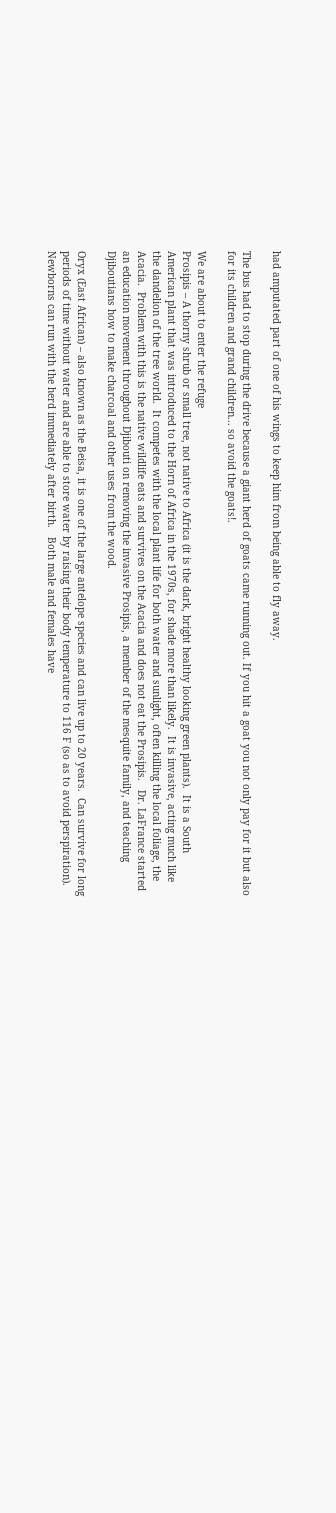had amputated part of one of his wings to keep him from being able to fly away.

The bus had to stop during the drive because a giant herd of goats came running out. If you hit a goat you not only pay for it but also for its children and grand children... so avoid the goats!.

We are about to enter the refuge
Prosipis – A thorny shrub or small tree, not native to Africa (it is the dark, bright healthy looking green plants).  It is a South American plant that was introduced to the Horn of Africa in the 1970s, for shade more than likely.  It is invasive, acting much like the dandelion of the tree world.  It competes with the local plant life for both water and sunlight, often killing the local foliage, the Acacia.  Problem with this is the native wildlife eats and survives on the Acacia and does not eat the Prosipis.   Dr. LaFrance started an education movement throughout Djibouti on removing the invasive Prosipis, a member of the mesquite family, and teaching Djiboutians how to make charcoal and other uses from the wood.

Oryx (East African) – also known as the Beisa, it is one of the large antelope species and can live up to 20 years.  Can survive for long periods of time without water and are able to store water by raising their body temperature to 116 F (so as to avoid perspiration).  Newborns can run with the herd immediately after birth.   Both male and females have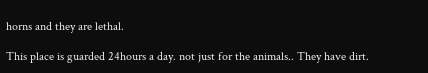horns and they are lethal.

This place is guarded 24hours a day. not just for the animals.. They have dirt.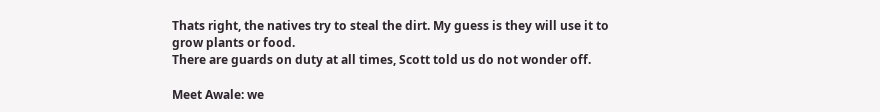Thats right, the natives try to steal the dirt. My guess is they will use it to grow plants or food.
There are guards on duty at all times, Scott told us do not wonder off.

Meet Awale: we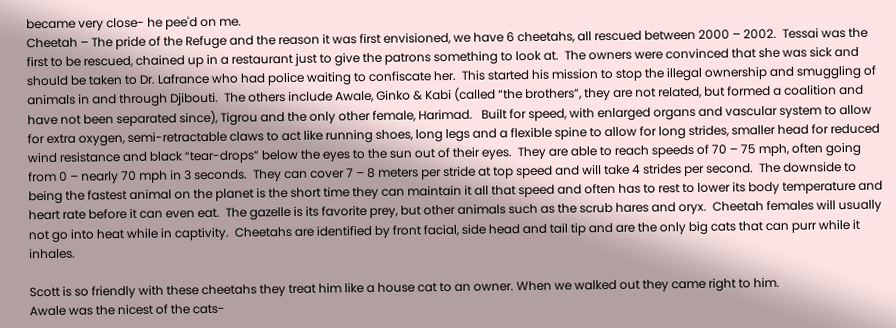became very close- he pee'd on me.
Cheetah – The pride of the Refuge and the reason it was first envisioned, we have 6 cheetahs, all rescued between 2000 – 2002.  Tessai was the first to be rescued, chained up in a restaurant just to give the patrons something to look at.  The owners were convinced that she was sick and should be taken to Dr. Lafrance who had police waiting to confiscate her.  This started his mission to stop the illegal ownership and smuggling of animals in and through Djibouti.  The others include Awale, Ginko & Kabi (called “the brothers”, they are not related, but formed a coalition and have not been separated since), Tigrou and the only other female, Harimad.   Built for speed, with enlarged organs and vascular system to allow for extra oxygen, semi-retractable claws to act like running shoes, long legs and a flexible spine to allow for long strides, smaller head for reduced wind resistance and black “tear-drops” below the eyes to the sun out of their eyes.  They are able to reach speeds of 70 – 75 mph, often going from 0 – nearly 70 mph in 3 seconds.  They can cover 7 – 8 meters per stride at top speed and will take 4 strides per second.  The downside to being the fastest animal on the planet is the short time they can maintain it all that speed and often has to rest to lower its body temperature and heart rate before it can even eat.  The gazelle is its favorite prey, but other animals such as the scrub hares and oryx.  Cheetah females will usually not go into heat while in captivity.  Cheetahs are identified by front facial, side head and tail tip and are the only big cats that can purr while it inhales.

Scott is so friendly with these cheetahs they treat him like a house cat to an owner. When we walked out they came right to him.
Awale was the nicest of the cats-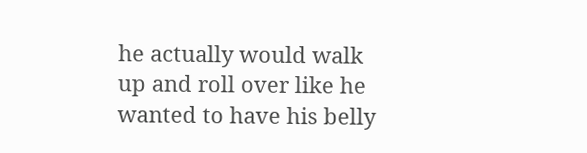he actually would walk up and roll over like he wanted to have his belly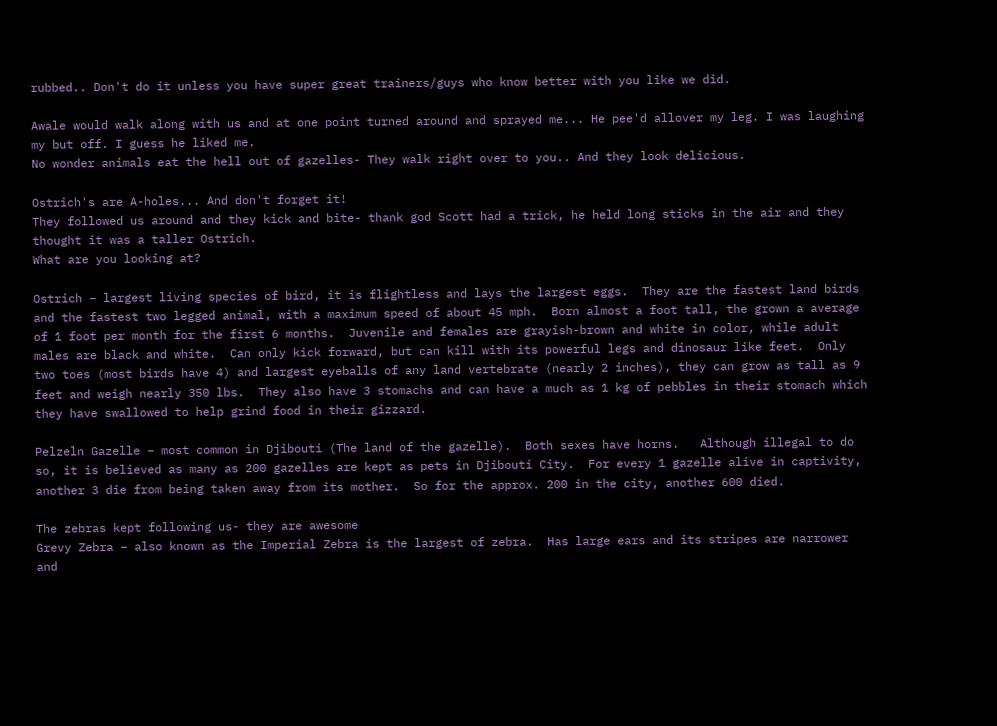rubbed.. Don't do it unless you have super great trainers/guys who know better with you like we did.

Awale would walk along with us and at one point turned around and sprayed me... He pee'd allover my leg. I was laughing my but off. I guess he liked me.
No wonder animals eat the hell out of gazelles- They walk right over to you.. And they look delicious.

Ostrich's are A-holes... And don't forget it!
They followed us around and they kick and bite- thank god Scott had a trick, he held long sticks in the air and they thought it was a taller Ostrich.
What are you looking at?

Ostrich – largest living species of bird, it is flightless and lays the largest eggs.  They are the fastest land birds and the fastest two legged animal, with a maximum speed of about 45 mph.  Born almost a foot tall, the grown a average of 1 foot per month for the first 6 months.  Juvenile and females are grayish-brown and white in color, while adult males are black and white.  Can only kick forward, but can kill with its powerful legs and dinosaur like feet.  Only two toes (most birds have 4) and largest eyeballs of any land vertebrate (nearly 2 inches), they can grow as tall as 9 feet and weigh nearly 350 lbs.  They also have 3 stomachs and can have a much as 1 kg of pebbles in their stomach which they have swallowed to help grind food in their gizzard.

Pelzeln Gazelle – most common in Djibouti (The land of the gazelle).  Both sexes have horns.   Although illegal to do so, it is believed as many as 200 gazelles are kept as pets in Djibouti City.  For every 1 gazelle alive in captivity, another 3 die from being taken away from its mother.  So for the approx. 200 in the city, another 600 died.

The zebras kept following us- they are awesome
Grevy Zebra – also known as the Imperial Zebra is the largest of zebra.  Has large ears and its stripes are narrower and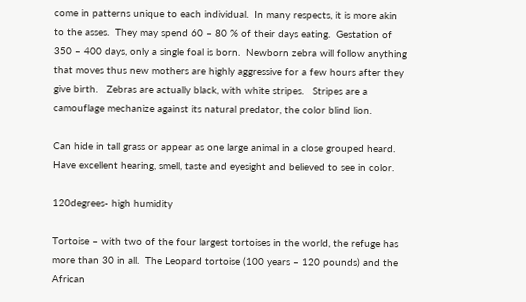come in patterns unique to each individual.  In many respects, it is more akin to the asses.  They may spend 60 – 80 % of their days eating.  Gestation of 350 – 400 days, only a single foal is born.  Newborn zebra will follow anything that moves thus new mothers are highly aggressive for a few hours after they give birth.   Zebras are actually black, with white stripes.   Stripes are a camouflage mechanize against its natural predator, the color blind lion.

Can hide in tall grass or appear as one large animal in a close grouped heard.  Have excellent hearing, smell, taste and eyesight and believed to see in color.

120degrees- high humidity

Tortoise – with two of the four largest tortoises in the world, the refuge has more than 30 in all.  The Leopard tortoise (100 years – 120 pounds) and the African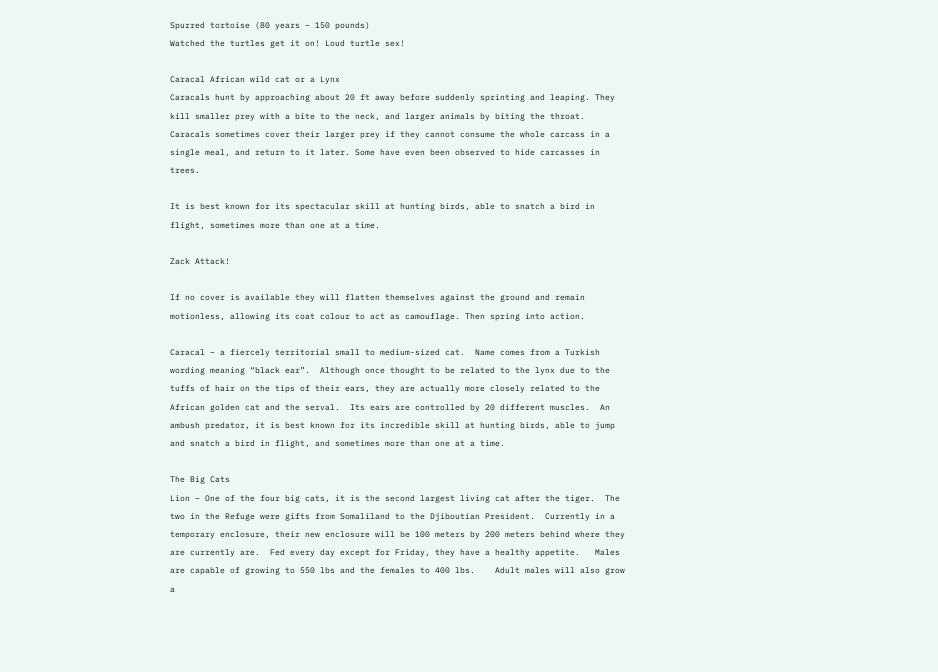Spurred tortoise (80 years – 150 pounds)
Watched the turtles get it on! Loud turtle sex!

Caracal African wild cat or a Lynx
Caracals hunt by approaching about 20 ft away before suddenly sprinting and leaping. They kill smaller prey with a bite to the neck, and larger animals by biting the throat. Caracals sometimes cover their larger prey if they cannot consume the whole carcass in a single meal, and return to it later. Some have even been observed to hide carcasses in trees.

It is best known for its spectacular skill at hunting birds, able to snatch a bird in flight, sometimes more than one at a time.

Zack Attack!

If no cover is available they will flatten themselves against the ground and remain motionless, allowing its coat colour to act as camouflage. Then spring into action.

Caracal – a fiercely territorial small to medium-sized cat.  Name comes from a Turkish wording meaning “black ear”.  Although once thought to be related to the lynx due to the tuffs of hair on the tips of their ears, they are actually more closely related to the African golden cat and the serval.  Its ears are controlled by 20 different muscles.  An ambush predator, it is best known for its incredible skill at hunting birds, able to jump and snatch a bird in flight, and sometimes more than one at a time.

The Big Cats
Lion – One of the four big cats, it is the second largest living cat after the tiger.  The two in the Refuge were gifts from Somaliland to the Djiboutian President.  Currently in a temporary enclosure, their new enclosure will be 100 meters by 200 meters behind where they are currently are.  Fed every day except for Friday, they have a healthy appetite.   Males are capable of growing to 550 lbs and the females to 400 lbs.    Adult males will also grow a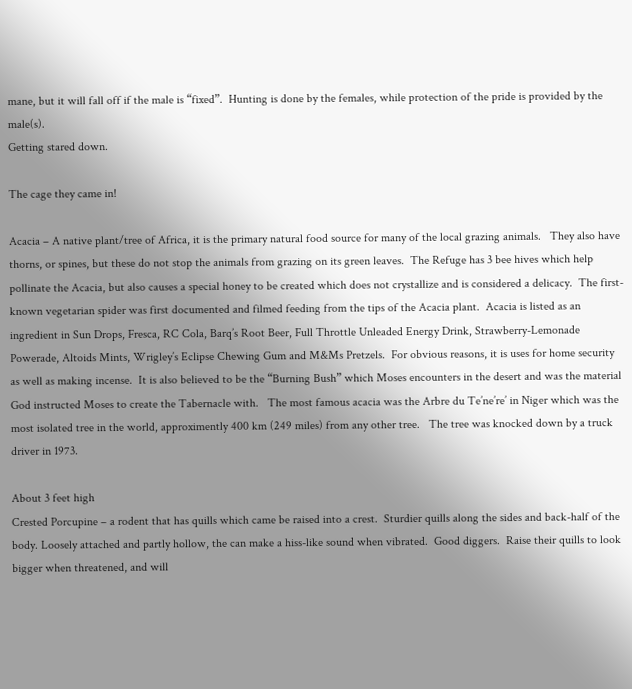mane, but it will fall off if the male is “fixed”.  Hunting is done by the females, while protection of the pride is provided by the male(s).
Getting stared down.

The cage they came in!

Acacia – A native plant/tree of Africa, it is the primary natural food source for many of the local grazing animals.   They also have thorns, or spines, but these do not stop the animals from grazing on its green leaves.  The Refuge has 3 bee hives which help pollinate the Acacia, but also causes a special honey to be created which does not crystallize and is considered a delicacy.  The first-known vegetarian spider was first documented and filmed feeding from the tips of the Acacia plant.  Acacia is listed as an ingredient in Sun Drops, Fresca, RC Cola, Barq’s Root Beer, Full Throttle Unleaded Energy Drink, Strawberry-Lemonade Powerade, Altoids Mints, Wrigley’s Eclipse Chewing Gum and M&Ms Pretzels.  For obvious reasons, it is uses for home security as well as making incense.  It is also believed to be the “Burning Bush” which Moses encounters in the desert and was the material God instructed Moses to create the Tabernacle with.   The most famous acacia was the Arbre du Te’ne’re’ in Niger which was the most isolated tree in the world, approximently 400 km (249 miles) from any other tree.   The tree was knocked down by a truck driver in 1973.

About 3 feet high
Crested Porcupine – a rodent that has quills which came be raised into a crest.  Sturdier quills along the sides and back-half of the body. Loosely attached and partly hollow, the can make a hiss-like sound when vibrated.  Good diggers.  Raise their quills to look bigger when threatened, and will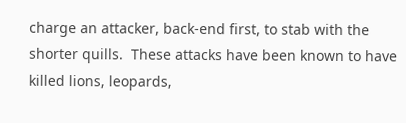charge an attacker, back-end first, to stab with the shorter quills.  These attacks have been known to have killed lions, leopards,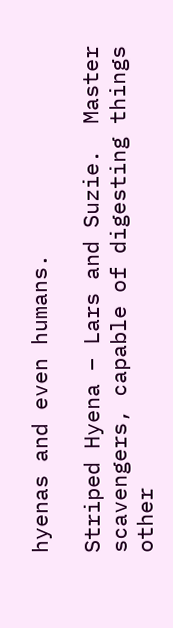hyenas and even humans.

Striped Hyena – Lars and Suzie.  Master scavengers, capable of digesting things other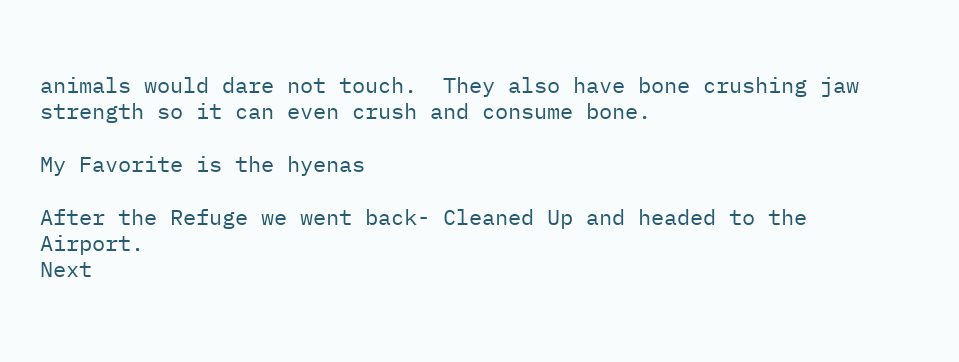animals would dare not touch.  They also have bone crushing jaw strength so it can even crush and consume bone.

My Favorite is the hyenas

After the Refuge we went back- Cleaned Up and headed to the Airport.
Next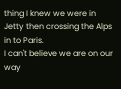thing I knew we were in Jetty then crossing the Alps in to Paris.
I can't believe we are on our way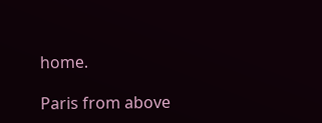home.

Paris from above